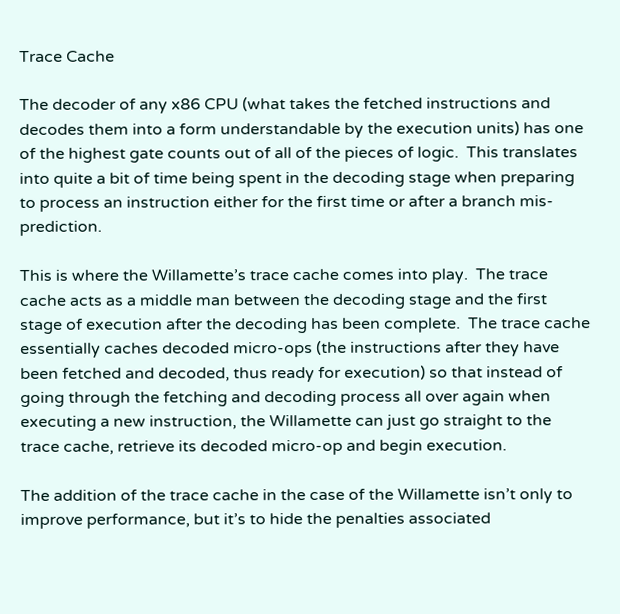Trace Cache

The decoder of any x86 CPU (what takes the fetched instructions and decodes them into a form understandable by the execution units) has one of the highest gate counts out of all of the pieces of logic.  This translates into quite a bit of time being spent in the decoding stage when preparing to process an instruction either for the first time or after a branch mis-prediction.

This is where the Willamette’s trace cache comes into play.  The trace cache acts as a middle man between the decoding stage and the first stage of execution after the decoding has been complete.  The trace cache essentially caches decoded micro-ops (the instructions after they have been fetched and decoded, thus ready for execution) so that instead of going through the fetching and decoding process all over again when executing a new instruction, the Willamette can just go straight to the trace cache, retrieve its decoded micro-op and begin execution.

The addition of the trace cache in the case of the Willamette isn’t only to improve performance, but it’s to hide the penalties associated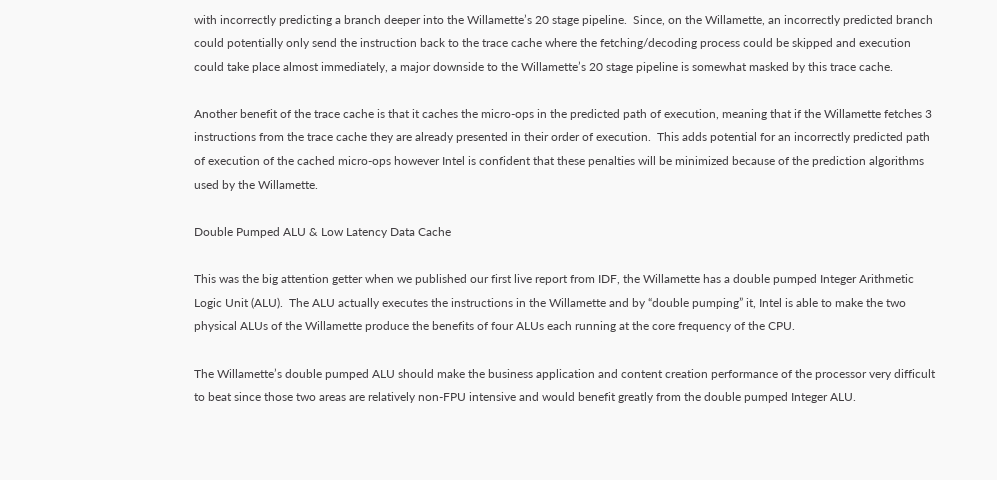with incorrectly predicting a branch deeper into the Willamette’s 20 stage pipeline.  Since, on the Willamette, an incorrectly predicted branch could potentially only send the instruction back to the trace cache where the fetching/decoding process could be skipped and execution could take place almost immediately, a major downside to the Willamette’s 20 stage pipeline is somewhat masked by this trace cache.

Another benefit of the trace cache is that it caches the micro-ops in the predicted path of execution, meaning that if the Willamette fetches 3 instructions from the trace cache they are already presented in their order of execution.  This adds potential for an incorrectly predicted path of execution of the cached micro-ops however Intel is confident that these penalties will be minimized because of the prediction algorithms used by the Willamette.

Double Pumped ALU & Low Latency Data Cache

This was the big attention getter when we published our first live report from IDF, the Willamette has a double pumped Integer Arithmetic Logic Unit (ALU).  The ALU actually executes the instructions in the Willamette and by “double pumping” it, Intel is able to make the two physical ALUs of the Willamette produce the benefits of four ALUs each running at the core frequency of the CPU.

The Willamette’s double pumped ALU should make the business application and content creation performance of the processor very difficult to beat since those two areas are relatively non-FPU intensive and would benefit greatly from the double pumped Integer ALU.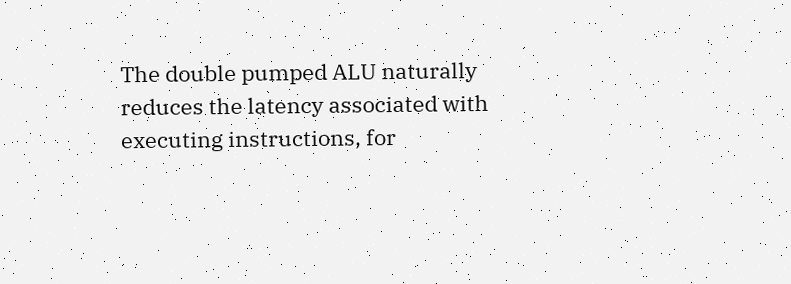The double pumped ALU naturally reduces the latency associated with executing instructions, for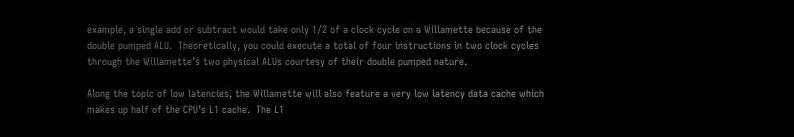example, a single add or subtract would take only 1/2 of a clock cycle on a Willamette because of the double pumped ALU.  Theoretically, you could execute a total of four instructions in two clock cycles through the Willamette’s two physical ALUs courtesy of their double pumped nature.

Along the topic of low latencies, the Willamette will also feature a very low latency data cache which makes up half of the CPU’s L1 cache.  The L1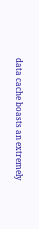data cache boasts an extremely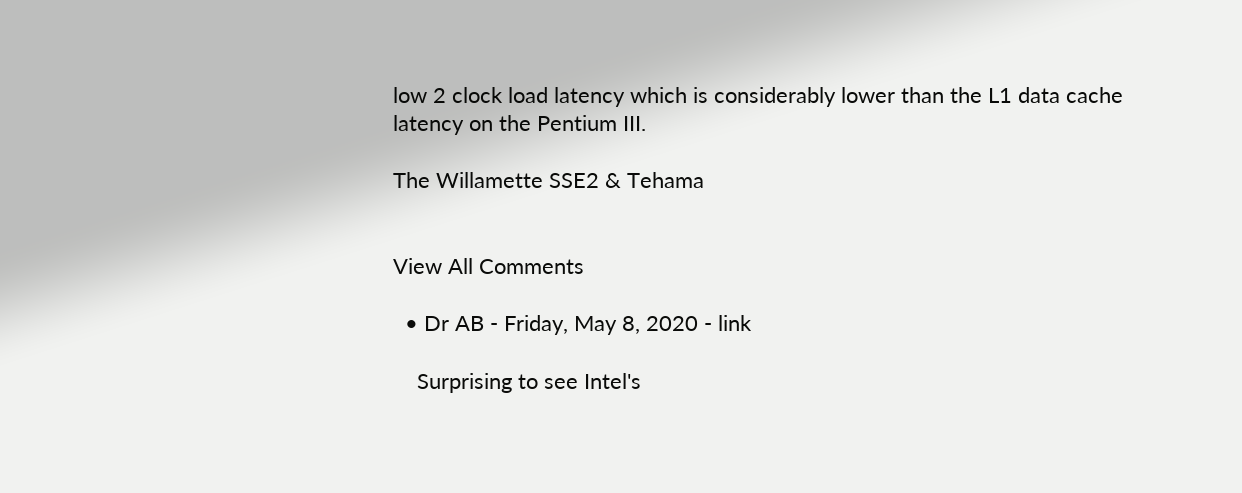low 2 clock load latency which is considerably lower than the L1 data cache latency on the Pentium III.

The Willamette SSE2 & Tehama


View All Comments

  • Dr AB - Friday, May 8, 2020 - link

    Surprising to see Intel's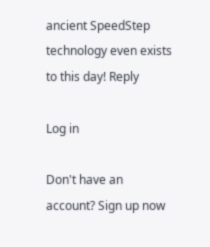ancient SpeedStep technology even exists to this day! Reply

Log in

Don't have an account? Sign up now